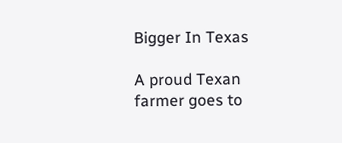Bigger In Texas

A proud Texan farmer goes to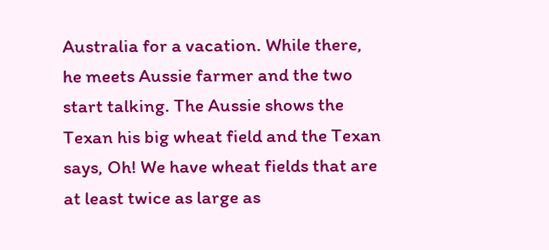Australia for a vacation. While there, he meets Aussie farmer and the two start talking. The Aussie shows the Texan his big wheat field and the Texan says, Oh! We have wheat fields that are at least twice as large as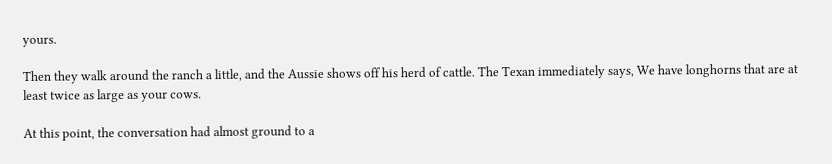yours.

Then they walk around the ranch a little, and the Aussie shows off his herd of cattle. The Texan immediately says, We have longhorns that are at least twice as large as your cows.

At this point, the conversation had almost ground to a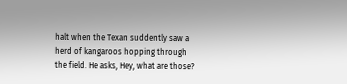halt when the Texan suddently saw a herd of kangaroos hopping through the field. He asks, Hey, what are those?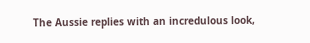The Aussie replies with an incredulous look,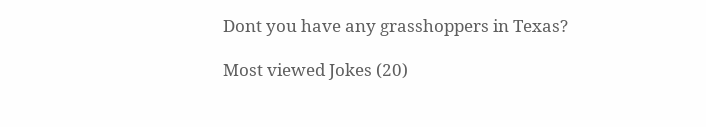Dont you have any grasshoppers in Texas?

Most viewed Jokes (20)